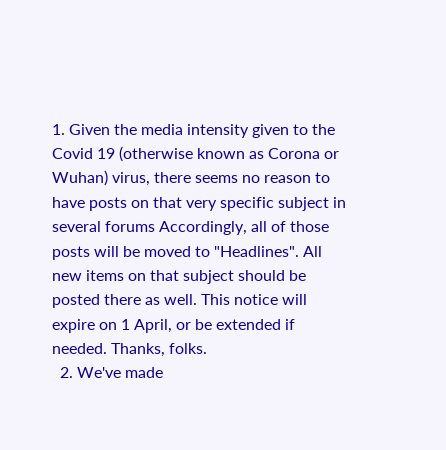1. Given the media intensity given to the Covid 19 (otherwise known as Corona or Wuhan) virus, there seems no reason to have posts on that very specific subject in several forums Accordingly, all of those posts will be moved to "Headlines". All new items on that subject should be posted there as well. This notice will expire on 1 April, or be extended if needed. Thanks, folks.
  2. We've made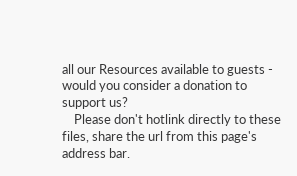all our Resources available to guests - would you consider a donation to support us?
    Please don't hotlink directly to these files, share the url from this page's address bar.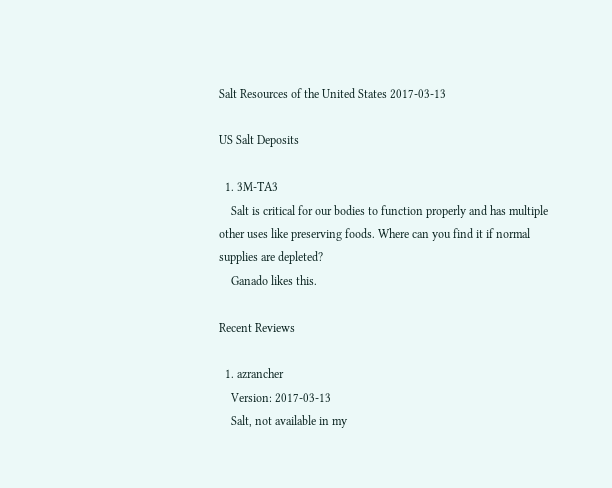Salt Resources of the United States 2017-03-13

US Salt Deposits

  1. 3M-TA3
    Salt is critical for our bodies to function properly and has multiple other uses like preserving foods. Where can you find it if normal supplies are depleted?
    Ganado likes this.

Recent Reviews

  1. azrancher
    Version: 2017-03-13
    Salt, not available in my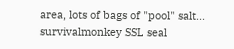area, lots of bags of "pool" salt...
survivalmonkey SSL seal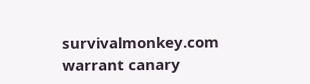survivalmonkey.com warrant canary